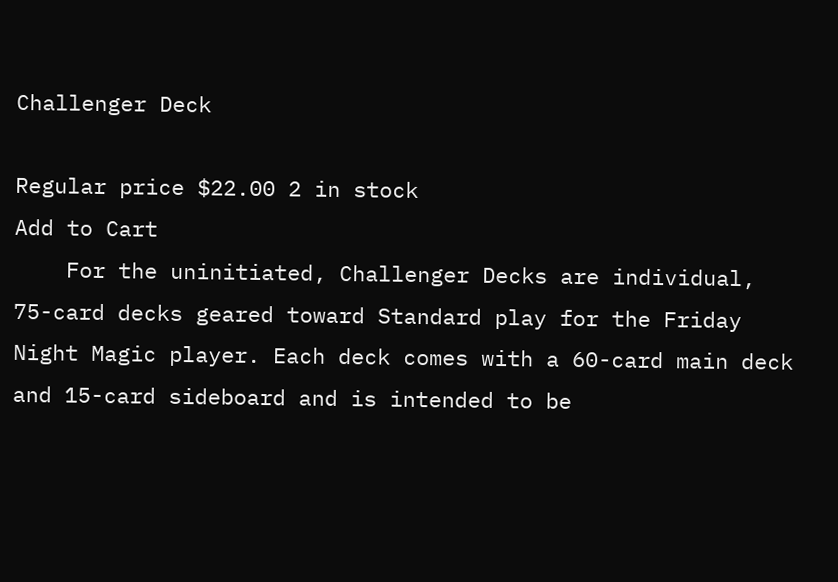Challenger Deck

Regular price $22.00 2 in stock
Add to Cart
    For the uninitiated, Challenger Decks are individual, 75-card decks geared toward Standard play for the Friday Night Magic player. Each deck comes with a 60-card main deck and 15-card sideboard and is intended to be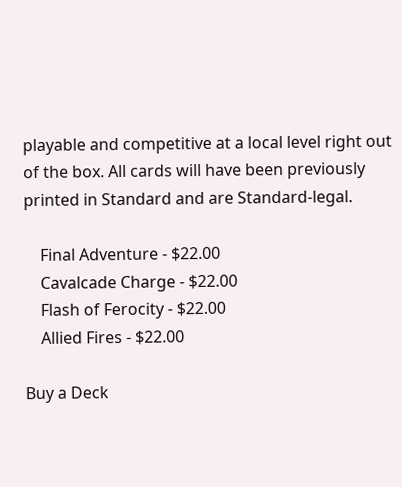playable and competitive at a local level right out of the box. All cards will have been previously printed in Standard and are Standard-legal.

    Final Adventure - $22.00
    Cavalcade Charge - $22.00
    Flash of Ferocity - $22.00
    Allied Fires - $22.00

Buy a Deck